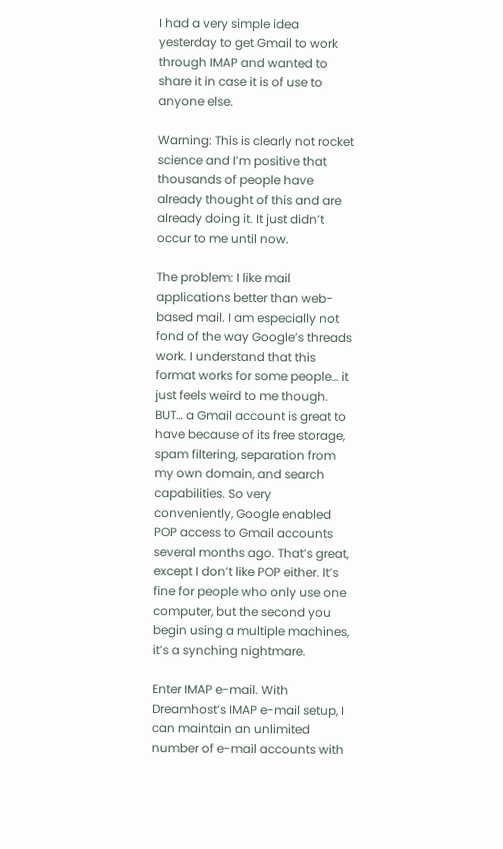I had a very simple idea yesterday to get Gmail to work through IMAP and wanted to share it in case it is of use to anyone else.

Warning: This is clearly not rocket science and I’m positive that thousands of people have already thought of this and are already doing it. It just didn’t occur to me until now.

The problem: I like mail applications better than web-based mail. I am especially not fond of the way Google’s threads work. I understand that this format works for some people… it just feels weird to me though. BUT… a Gmail account is great to have because of its free storage, spam filtering, separation from my own domain, and search capabilities. So very conveniently, Google enabled POP access to Gmail accounts several months ago. That’s great, except I don’t like POP either. It’s fine for people who only use one computer, but the second you begin using a multiple machines, it’s a synching nightmare.

Enter IMAP e-mail. With Dreamhost’s IMAP e-mail setup, I can maintain an unlimited number of e-mail accounts with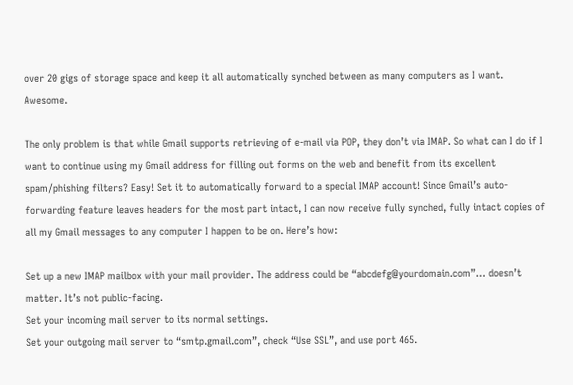over 20 gigs of storage space and keep it all automatically synched between as many computers as I want. Awesome.

The only problem is that while Gmail supports retrieving of e-mail via POP, they don’t via IMAP. So what can I do if I want to continue using my Gmail address for filling out forms on the web and benefit from its excellent spam/phishing filters? Easy! Set it to automatically forward to a special IMAP account! Since Gmail’s auto-forwarding feature leaves headers for the most part intact, I can now receive fully synched, fully intact copies of all my Gmail messages to any computer I happen to be on. Here’s how:

Set up a new IMAP mailbox with your mail provider. The address could be “abcdefg@yourdomain.com”… doesn’t matter. It’s not public-facing.
Set your incoming mail server to its normal settings.
Set your outgoing mail server to “smtp.gmail.com”, check “Use SSL”, and use port 465.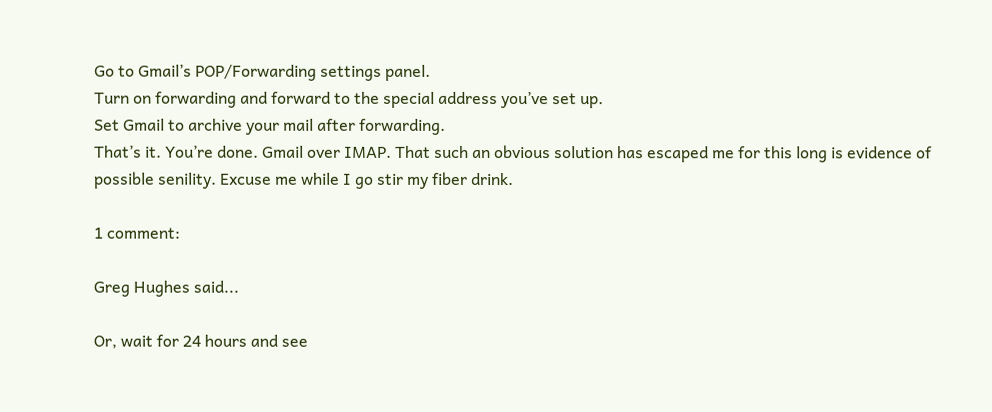Go to Gmail’s POP/Forwarding settings panel.
Turn on forwarding and forward to the special address you’ve set up.
Set Gmail to archive your mail after forwarding.
That’s it. You’re done. Gmail over IMAP. That such an obvious solution has escaped me for this long is evidence of possible senility. Excuse me while I go stir my fiber drink.

1 comment:

Greg Hughes said...

Or, wait for 24 hours and see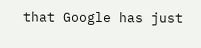that Google has just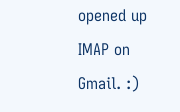opened up IMAP on Gmail. :)